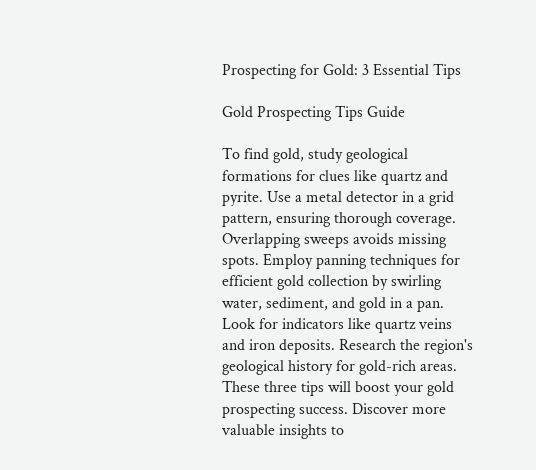Prospecting for Gold: 3 Essential Tips

Gold Prospecting Tips Guide

To find gold, study geological formations for clues like quartz and pyrite. Use a metal detector in a grid pattern, ensuring thorough coverage. Overlapping sweeps avoids missing spots. Employ panning techniques for efficient gold collection by swirling water, sediment, and gold in a pan. Look for indicators like quartz veins and iron deposits. Research the region's geological history for gold-rich areas. These three tips will boost your gold prospecting success. Discover more valuable insights to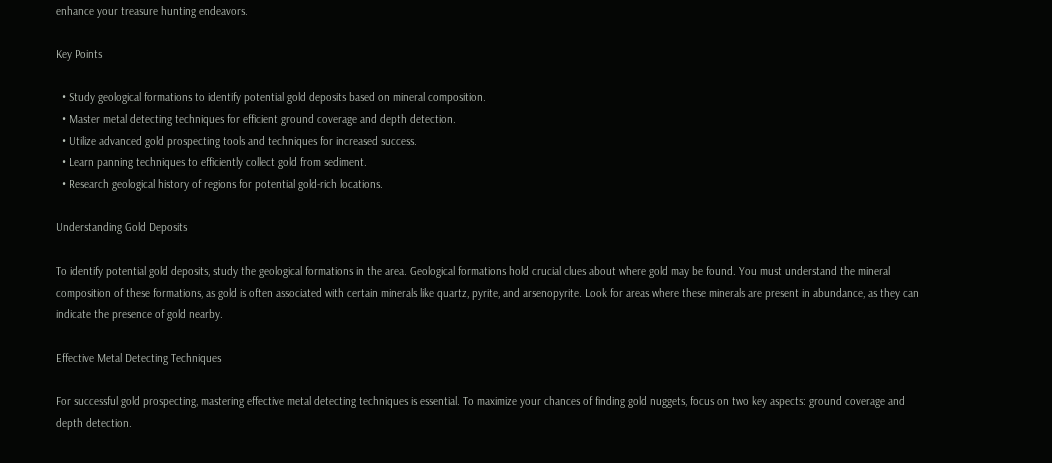enhance your treasure hunting endeavors.

Key Points

  • Study geological formations to identify potential gold deposits based on mineral composition.
  • Master metal detecting techniques for efficient ground coverage and depth detection.
  • Utilize advanced gold prospecting tools and techniques for increased success.
  • Learn panning techniques to efficiently collect gold from sediment.
  • Research geological history of regions for potential gold-rich locations.

Understanding Gold Deposits

To identify potential gold deposits, study the geological formations in the area. Geological formations hold crucial clues about where gold may be found. You must understand the mineral composition of these formations, as gold is often associated with certain minerals like quartz, pyrite, and arsenopyrite. Look for areas where these minerals are present in abundance, as they can indicate the presence of gold nearby.

Effective Metal Detecting Techniques

For successful gold prospecting, mastering effective metal detecting techniques is essential. To maximize your chances of finding gold nuggets, focus on two key aspects: ground coverage and depth detection.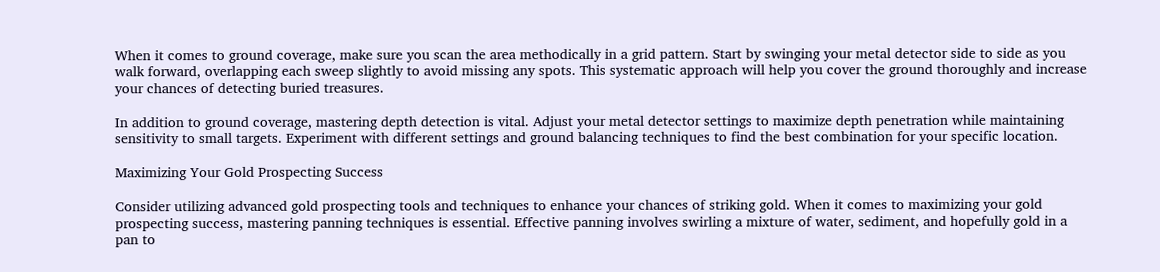When it comes to ground coverage, make sure you scan the area methodically in a grid pattern. Start by swinging your metal detector side to side as you walk forward, overlapping each sweep slightly to avoid missing any spots. This systematic approach will help you cover the ground thoroughly and increase your chances of detecting buried treasures.

In addition to ground coverage, mastering depth detection is vital. Adjust your metal detector settings to maximize depth penetration while maintaining sensitivity to small targets. Experiment with different settings and ground balancing techniques to find the best combination for your specific location.

Maximizing Your Gold Prospecting Success

Consider utilizing advanced gold prospecting tools and techniques to enhance your chances of striking gold. When it comes to maximizing your gold prospecting success, mastering panning techniques is essential. Effective panning involves swirling a mixture of water, sediment, and hopefully gold in a pan to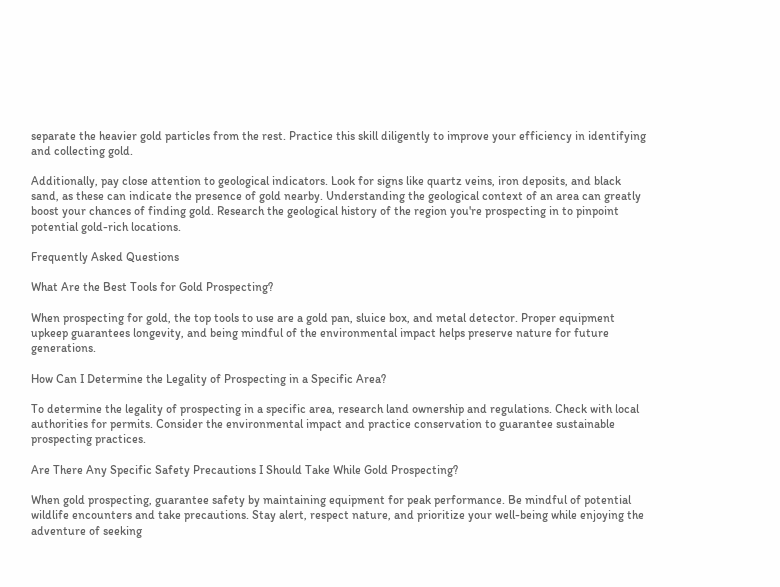separate the heavier gold particles from the rest. Practice this skill diligently to improve your efficiency in identifying and collecting gold.

Additionally, pay close attention to geological indicators. Look for signs like quartz veins, iron deposits, and black sand, as these can indicate the presence of gold nearby. Understanding the geological context of an area can greatly boost your chances of finding gold. Research the geological history of the region you're prospecting in to pinpoint potential gold-rich locations.

Frequently Asked Questions

What Are the Best Tools for Gold Prospecting?

When prospecting for gold, the top tools to use are a gold pan, sluice box, and metal detector. Proper equipment upkeep guarantees longevity, and being mindful of the environmental impact helps preserve nature for future generations.

How Can I Determine the Legality of Prospecting in a Specific Area?

To determine the legality of prospecting in a specific area, research land ownership and regulations. Check with local authorities for permits. Consider the environmental impact and practice conservation to guarantee sustainable prospecting practices.

Are There Any Specific Safety Precautions I Should Take While Gold Prospecting?

When gold prospecting, guarantee safety by maintaining equipment for peak performance. Be mindful of potential wildlife encounters and take precautions. Stay alert, respect nature, and prioritize your well-being while enjoying the adventure of seeking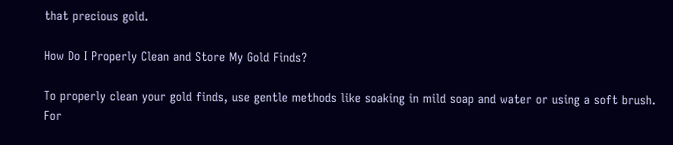that precious gold.

How Do I Properly Clean and Store My Gold Finds?

To properly clean your gold finds, use gentle methods like soaking in mild soap and water or using a soft brush. For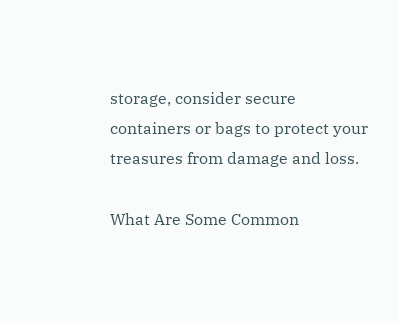storage, consider secure containers or bags to protect your treasures from damage and loss.

What Are Some Common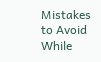Mistakes to Avoid While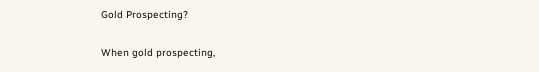Gold Prospecting?

When gold prospecting,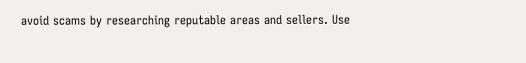avoid scams by researching reputable areas and sellers. Use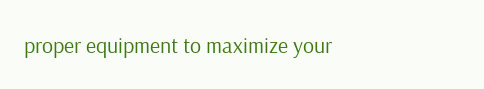proper equipment to maximize your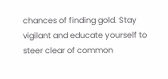chances of finding gold. Stay vigilant and educate yourself to steer clear of common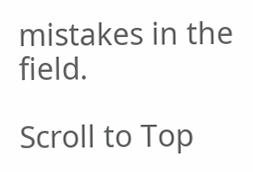mistakes in the field.

Scroll to Top